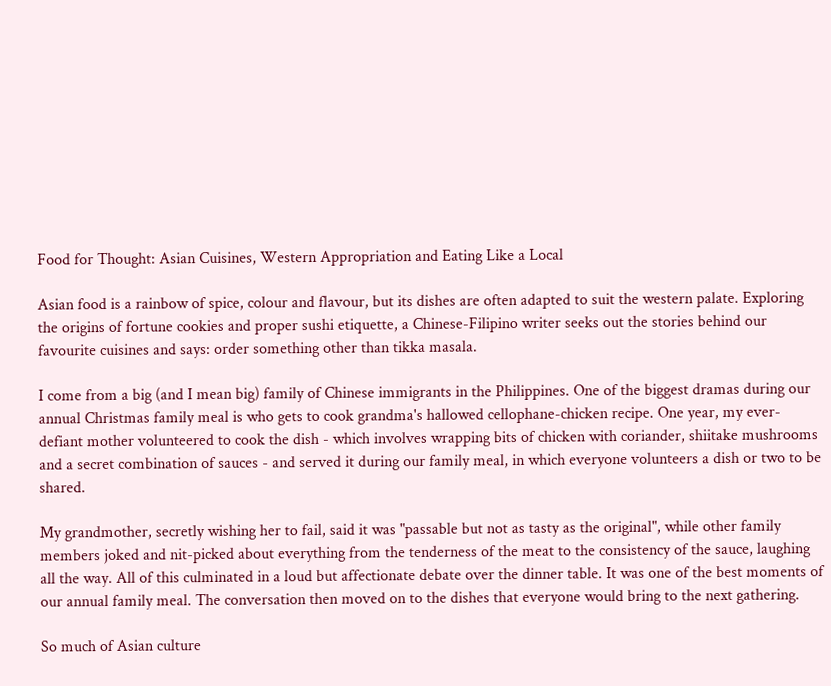Food for Thought: Asian Cuisines, Western Appropriation and Eating Like a Local

Asian food is a rainbow of spice, colour and flavour, but its dishes are often adapted to suit the western palate. Exploring the origins of fortune cookies and proper sushi etiquette, a Chinese-Filipino writer seeks out the stories behind our favourite cuisines and says: order something other than tikka masala.

I come from a big (and I mean big) family of Chinese immigrants in the Philippines. One of the biggest dramas during our annual Christmas family meal is who gets to cook grandma's hallowed cellophane-chicken recipe. One year, my ever-defiant mother volunteered to cook the dish - which involves wrapping bits of chicken with coriander, shiitake mushrooms and a secret combination of sauces - and served it during our family meal, in which everyone volunteers a dish or two to be shared.

My grandmother, secretly wishing her to fail, said it was "passable but not as tasty as the original", while other family members joked and nit-picked about everything from the tenderness of the meat to the consistency of the sauce, laughing all the way. All of this culminated in a loud but affectionate debate over the dinner table. It was one of the best moments of our annual family meal. The conversation then moved on to the dishes that everyone would bring to the next gathering.

So much of Asian culture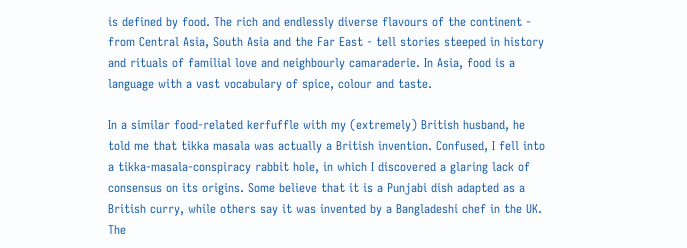is defined by food. The rich and endlessly diverse flavours of the continent - from Central Asia, South Asia and the Far East - tell stories steeped in history and rituals of familial love and neighbourly camaraderie. In Asia, food is a language with a vast vocabulary of spice, colour and taste.

In a similar food-related kerfuffle with my (extremely) British husband, he told me that tikka masala was actually a British invention. Confused, I fell into a tikka-masala-conspiracy rabbit hole, in which I discovered a glaring lack of consensus on its origins. Some believe that it is a Punjabi dish adapted as a British curry, while others say it was invented by a Bangladeshi chef in the UK. The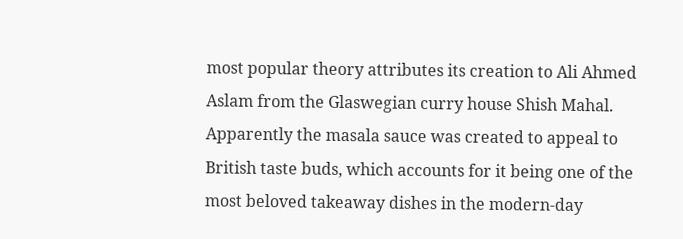most popular theory attributes its creation to Ali Ahmed Aslam from the Glaswegian curry house Shish Mahal. Apparently the masala sauce was created to appeal to British taste buds, which accounts for it being one of the most beloved takeaway dishes in the modern-day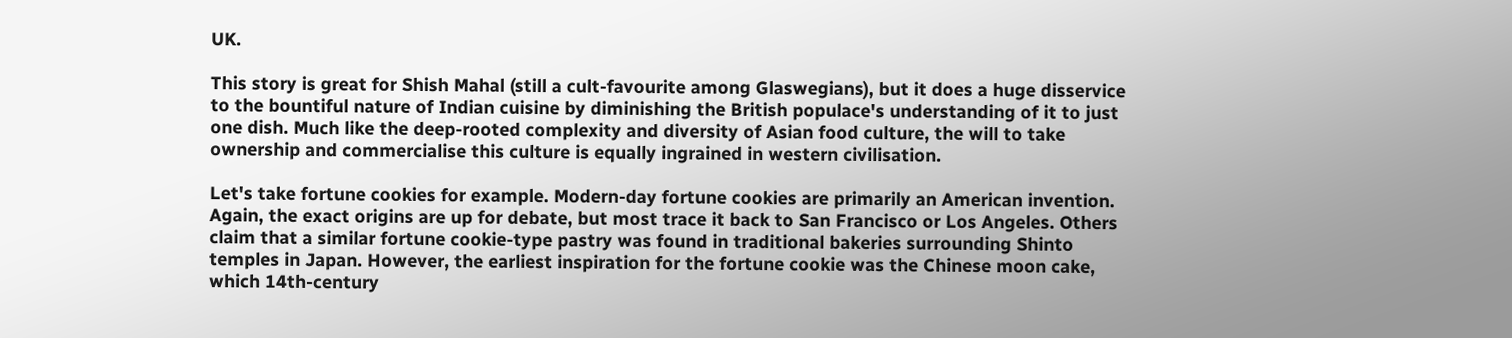UK.

This story is great for Shish Mahal (still a cult-favourite among Glaswegians), but it does a huge disservice to the bountiful nature of Indian cuisine by diminishing the British populace's understanding of it to just one dish. Much like the deep-rooted complexity and diversity of Asian food culture, the will to take ownership and commercialise this culture is equally ingrained in western civilisation.

Let's take fortune cookies for example. Modern-day fortune cookies are primarily an American invention. Again, the exact origins are up for debate, but most trace it back to San Francisco or Los Angeles. Others claim that a similar fortune cookie-type pastry was found in traditional bakeries surrounding Shinto temples in Japan. However, the earliest inspiration for the fortune cookie was the Chinese moon cake, which 14th-century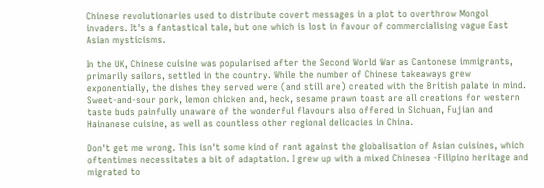Chinese revolutionaries used to distribute covert messages in a plot to overthrow Mongol invaders. It's a fantastical tale, but one which is lost in favour of commercialising vague East Asian mysticisms.

In the UK, Chinese cuisine was popularised after the Second World War as Cantonese immigrants, primarily sailors, settled in the country. While the number of Chinese takeaways grew exponentially, the dishes they served were (and still are) created with the British palate in mind. Sweet-and-sour pork, lemon chicken and, heck, sesame prawn toast are all creations for western taste buds painfully unaware of the wonderful flavours also offered in Sichuan, Fujian and Hainanese cuisine, as well as countless other regional delicacies in China.

Don't get me wrong. This isn't some kind of rant against the globalisation of Asian cuisines, which oftentimes necessitates a bit of adaptation. I grew up with a mixed Chinesea -Filipino heritage and migrated to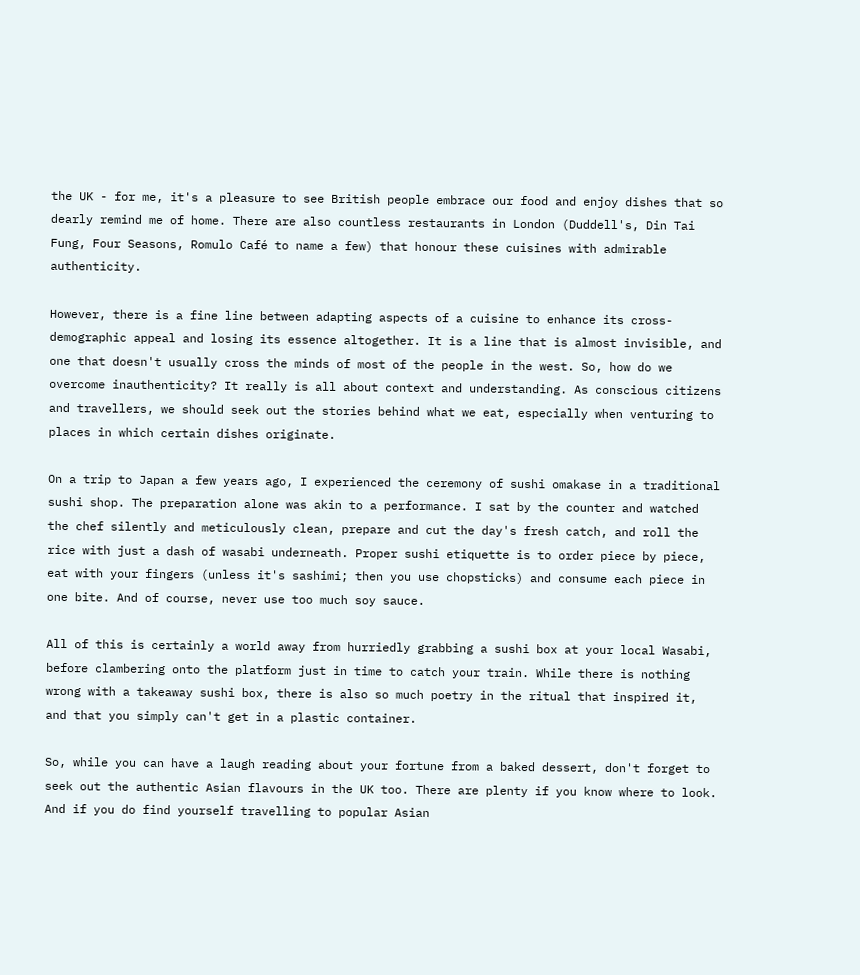the UK - for me, it's a pleasure to see British people embrace our food and enjoy dishes that so dearly remind me of home. There are also countless restaurants in London (Duddell's, Din Tai Fung, Four Seasons, Romulo Café to name a few) that honour these cuisines with admirable authenticity.

However, there is a fine line between adapting aspects of a cuisine to enhance its cross-demographic appeal and losing its essence altogether. It is a line that is almost invisible, and one that doesn't usually cross the minds of most of the people in the west. So, how do we overcome inauthenticity? It really is all about context and understanding. As conscious citizens and travellers, we should seek out the stories behind what we eat, especially when venturing to places in which certain dishes originate.

On a trip to Japan a few years ago, I experienced the ceremony of sushi omakase in a traditional sushi shop. The preparation alone was akin to a performance. I sat by the counter and watched the chef silently and meticulously clean, prepare and cut the day's fresh catch, and roll the rice with just a dash of wasabi underneath. Proper sushi etiquette is to order piece by piece, eat with your fingers (unless it's sashimi; then you use chopsticks) and consume each piece in one bite. And of course, never use too much soy sauce.

All of this is certainly a world away from hurriedly grabbing a sushi box at your local Wasabi, before clambering onto the platform just in time to catch your train. While there is nothing wrong with a takeaway sushi box, there is also so much poetry in the ritual that inspired it, and that you simply can't get in a plastic container.

So, while you can have a laugh reading about your fortune from a baked dessert, don't forget to seek out the authentic Asian flavours in the UK too. There are plenty if you know where to look. And if you do find yourself travelling to popular Asian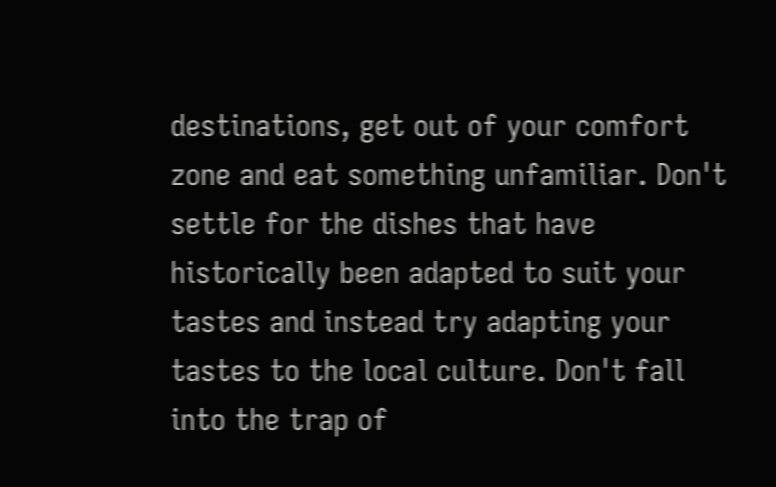destinations, get out of your comfort zone and eat something unfamiliar. Don't settle for the dishes that have historically been adapted to suit your tastes and instead try adapting your tastes to the local culture. Don't fall into the trap of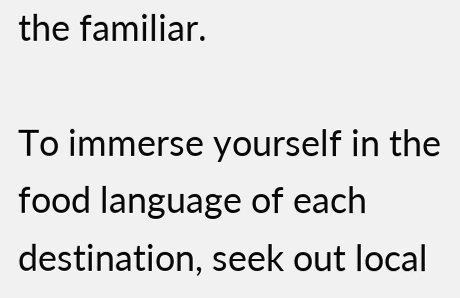the familiar.

To immerse yourself in the food language of each destination, seek out local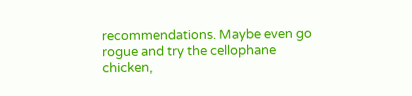recommendations. Maybe even go rogue and try the cellophane chicken,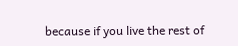because if you live the rest of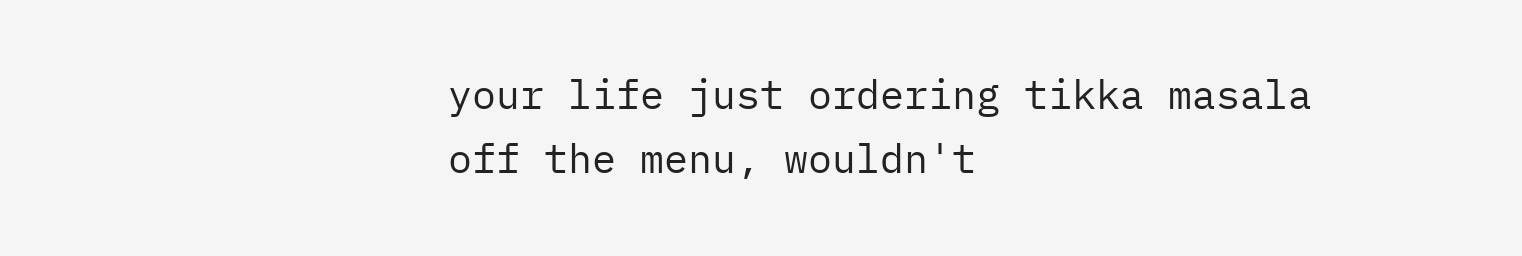your life just ordering tikka masala off the menu, wouldn't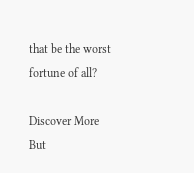that be the worst fortune of all?

Discover More
But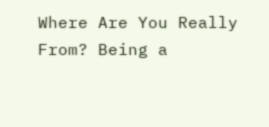Where Are You Really From? Being a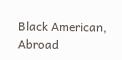Black American, Abroad